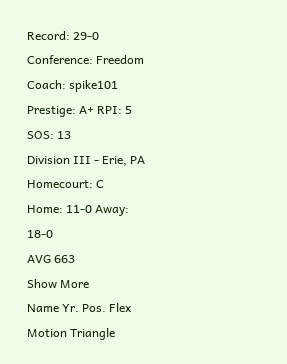Record: 29-0 Conference: Freedom Coach: spike101 Prestige: A+ RPI: 5 SOS: 13
Division III - Erie, PA
Homecourt: C
Home: 11-0 Away: 18-0
AVG 663
Show More
Name Yr. Pos. Flex Motion Triangle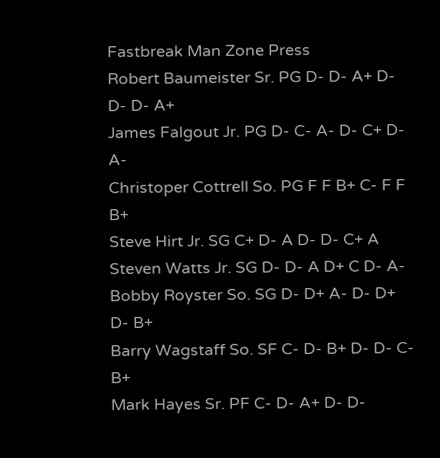Fastbreak Man Zone Press
Robert Baumeister Sr. PG D- D- A+ D- D- D- A+
James Falgout Jr. PG D- C- A- D- C+ D- A-
Christoper Cottrell So. PG F F B+ C- F F B+
Steve Hirt Jr. SG C+ D- A D- D- C+ A
Steven Watts Jr. SG D- D- A D+ C D- A-
Bobby Royster So. SG D- D+ A- D- D+ D- B+
Barry Wagstaff So. SF C- D- B+ D- D- C- B+
Mark Hayes Sr. PF C- D- A+ D- D-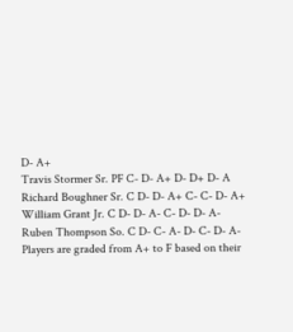D- A+
Travis Stormer Sr. PF C- D- A+ D- D+ D- A
Richard Boughner Sr. C D- D- A+ C- C- D- A+
William Grant Jr. C D- D- A- C- D- D- A-
Ruben Thompson So. C D- C- A- D- C- D- A-
Players are graded from A+ to F based on their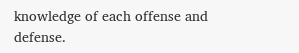knowledge of each offense and defense.